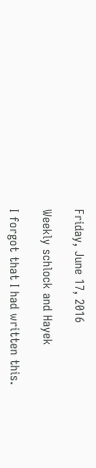Friday, June 17, 2016

Weekly schlock and Hayek

I forgot that I had written this.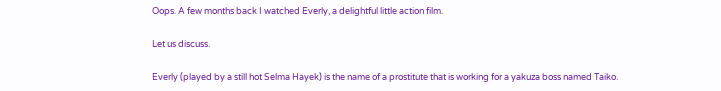Oops. A few months back I watched Everly, a delightful little action film.

Let us discuss.

Everly (played by a still hot Selma Hayek) is the name of a prostitute that is working for a yakuza boss named Taiko.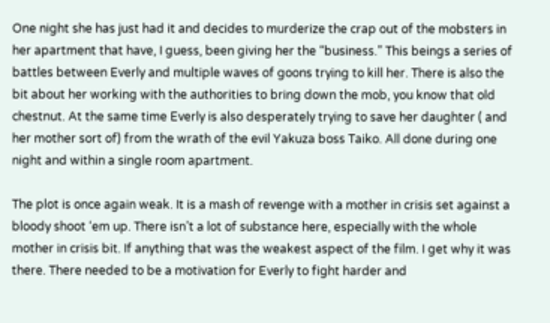One night she has just had it and decides to murderize the crap out of the mobsters in her apartment that have, I guess, been giving her the “business.” This beings a series of battles between Everly and multiple waves of goons trying to kill her. There is also the bit about her working with the authorities to bring down the mob, you know that old chestnut. At the same time Everly is also desperately trying to save her daughter ( and her mother sort of) from the wrath of the evil Yakuza boss Taiko. All done during one night and within a single room apartment.

The plot is once again weak. It is a mash of revenge with a mother in crisis set against a bloody shoot ‘em up. There isn’t a lot of substance here, especially with the whole mother in crisis bit. If anything that was the weakest aspect of the film. I get why it was there. There needed to be a motivation for Everly to fight harder and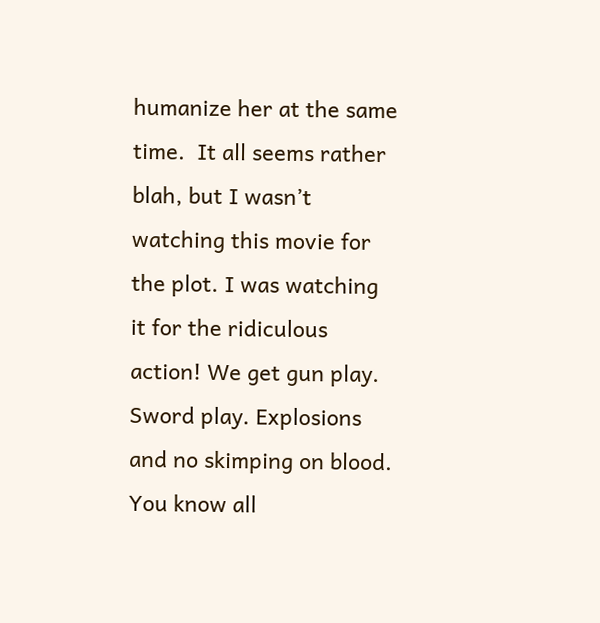humanize her at the same time.  It all seems rather blah, but I wasn’t watching this movie for the plot. I was watching it for the ridiculous action! We get gun play. Sword play. Explosions and no skimping on blood. You know all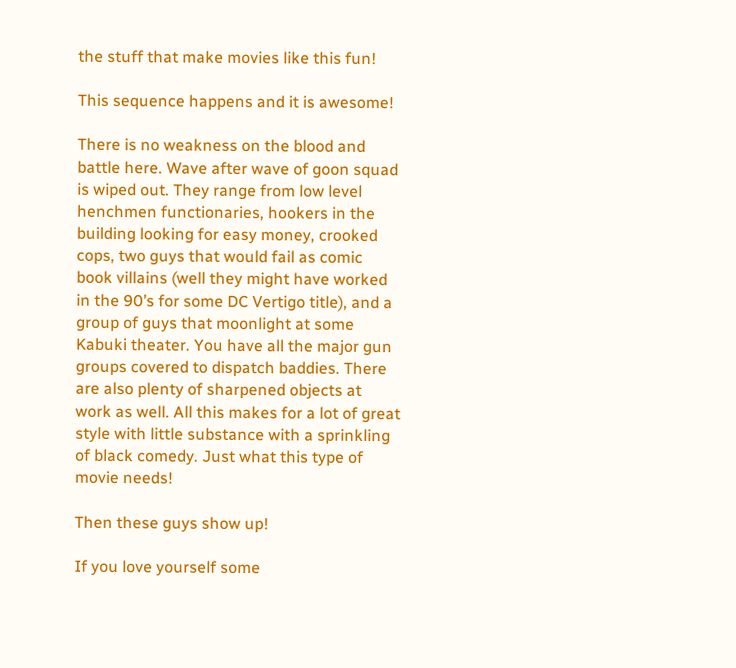the stuff that make movies like this fun!

This sequence happens and it is awesome!

There is no weakness on the blood and battle here. Wave after wave of goon squad is wiped out. They range from low level henchmen functionaries, hookers in the building looking for easy money, crooked cops, two guys that would fail as comic book villains (well they might have worked in the 90’s for some DC Vertigo title), and a group of guys that moonlight at some Kabuki theater. You have all the major gun groups covered to dispatch baddies. There are also plenty of sharpened objects at work as well. All this makes for a lot of great style with little substance with a sprinkling of black comedy. Just what this type of movie needs!

Then these guys show up!

If you love yourself some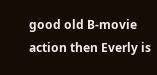good old B-movie action then Everly is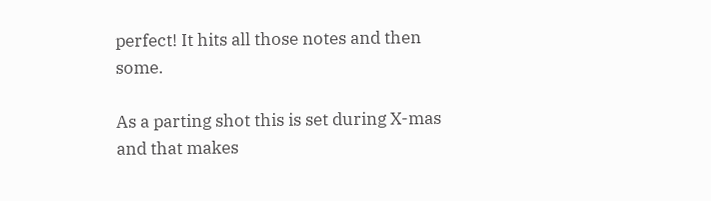perfect! It hits all those notes and then some.

As a parting shot this is set during X-mas and that makes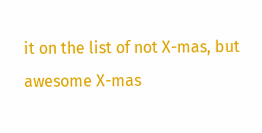it on the list of not X-mas, but awesome X-mas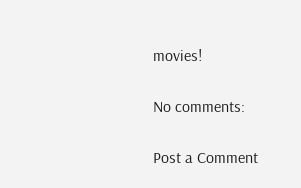movies!

No comments:

Post a Comment